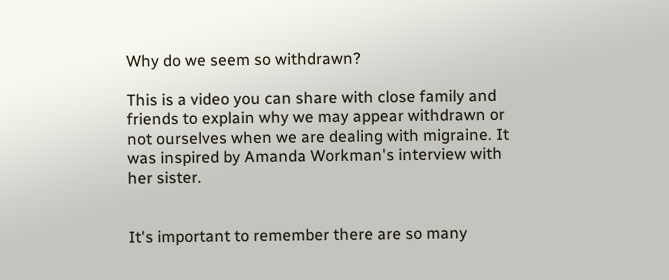Why do we seem so withdrawn?

This is a video you can share with close family and friends to explain why we may appear withdrawn or not ourselves when we are dealing with migraine. It was inspired by Amanda Workman's interview with her sister.


It's important to remember there are so many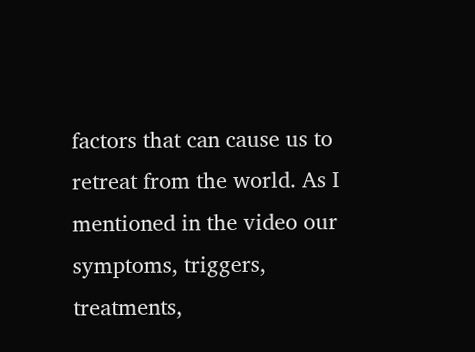factors that can cause us to retreat from the world. As I mentioned in the video our symptoms, triggers, treatments,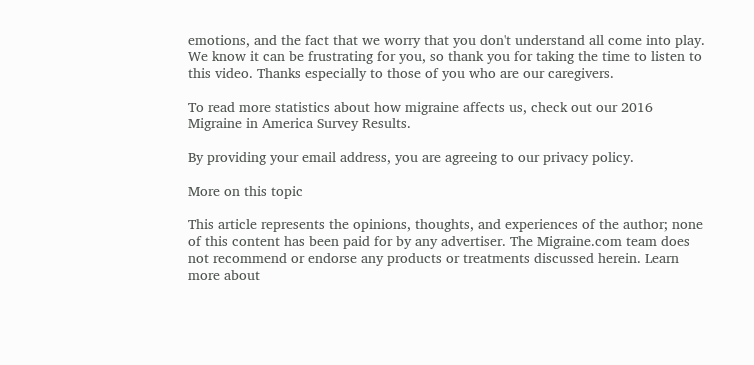emotions, and the fact that we worry that you don't understand all come into play. We know it can be frustrating for you, so thank you for taking the time to listen to this video. Thanks especially to those of you who are our caregivers.

To read more statistics about how migraine affects us, check out our 2016 Migraine in America Survey Results.

By providing your email address, you are agreeing to our privacy policy.

More on this topic

This article represents the opinions, thoughts, and experiences of the author; none of this content has been paid for by any advertiser. The Migraine.com team does not recommend or endorse any products or treatments discussed herein. Learn more about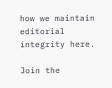how we maintain editorial integrity here.

Join the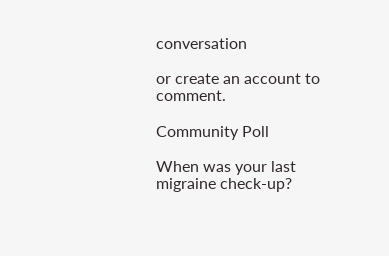conversation

or create an account to comment.

Community Poll

When was your last migraine check-up?